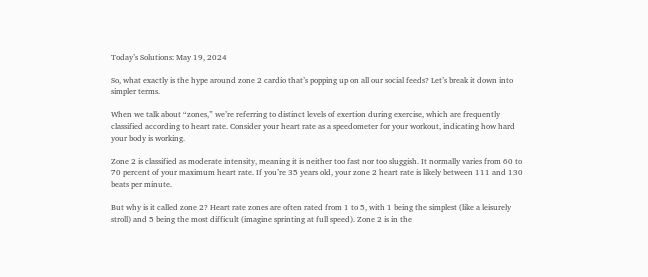Today’s Solutions: May 19, 2024

So, what exactly is the hype around zone 2 cardio that’s popping up on all our social feeds? Let’s break it down into simpler terms.

When we talk about “zones,” we’re referring to distinct levels of exertion during exercise, which are frequently classified according to heart rate. Consider your heart rate as a speedometer for your workout, indicating how hard your body is working.

Zone 2 is classified as moderate intensity, meaning it is neither too fast nor too sluggish. It normally varies from 60 to 70 percent of your maximum heart rate. If you’re 35 years old, your zone 2 heart rate is likely between 111 and 130 beats per minute.

But why is it called zone 2? Heart rate zones are often rated from 1 to 5, with 1 being the simplest (like a leisurely stroll) and 5 being the most difficult (imagine sprinting at full speed). Zone 2 is in the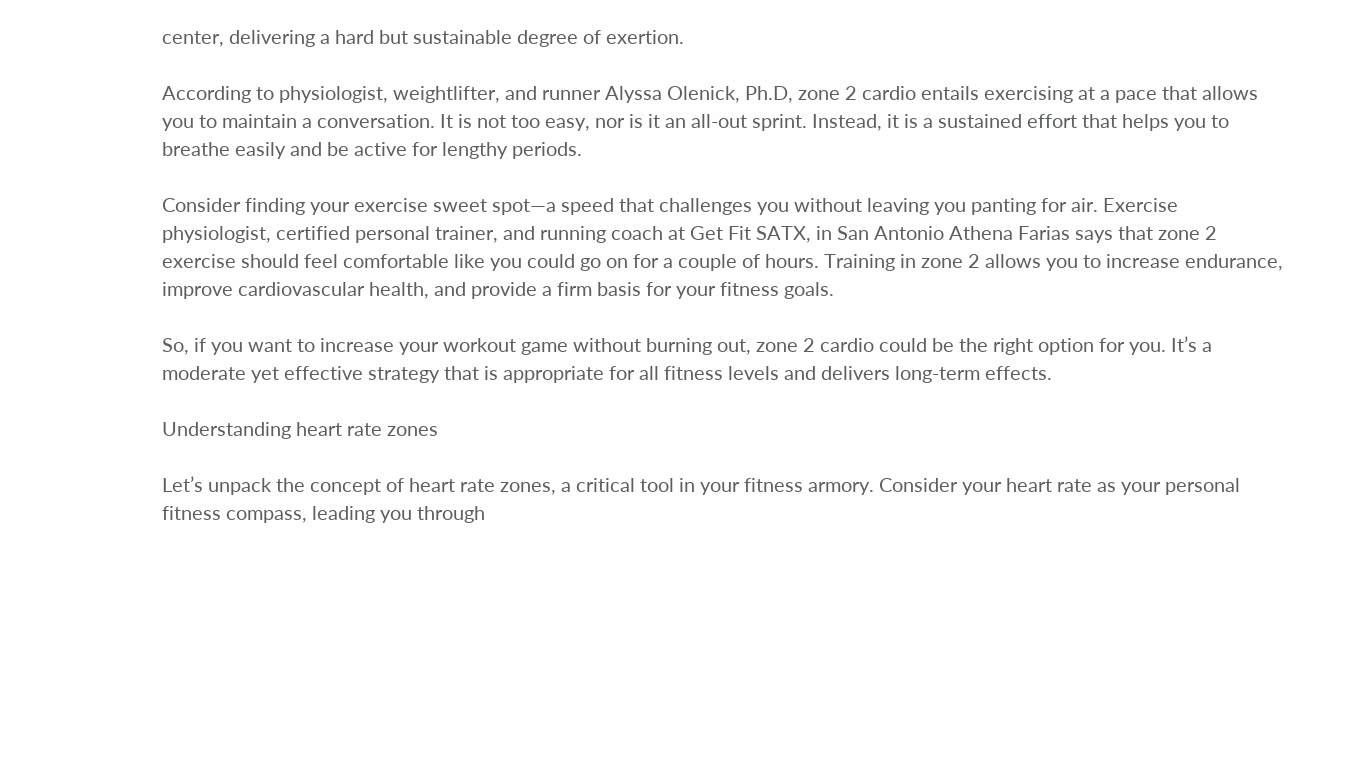center, delivering a hard but sustainable degree of exertion.

According to physiologist, weightlifter, and runner Alyssa Olenick, Ph.D, zone 2 cardio entails exercising at a pace that allows you to maintain a conversation. It is not too easy, nor is it an all-out sprint. Instead, it is a sustained effort that helps you to breathe easily and be active for lengthy periods.

Consider finding your exercise sweet spot—a speed that challenges you without leaving you panting for air. Exercise physiologist, certified personal trainer, and running coach at Get Fit SATX, in San Antonio Athena Farias says that zone 2 exercise should feel comfortable like you could go on for a couple of hours. Training in zone 2 allows you to increase endurance, improve cardiovascular health, and provide a firm basis for your fitness goals.

So, if you want to increase your workout game without burning out, zone 2 cardio could be the right option for you. It’s a moderate yet effective strategy that is appropriate for all fitness levels and delivers long-term effects.

Understanding heart rate zones

Let’s unpack the concept of heart rate zones, a critical tool in your fitness armory. Consider your heart rate as your personal fitness compass, leading you through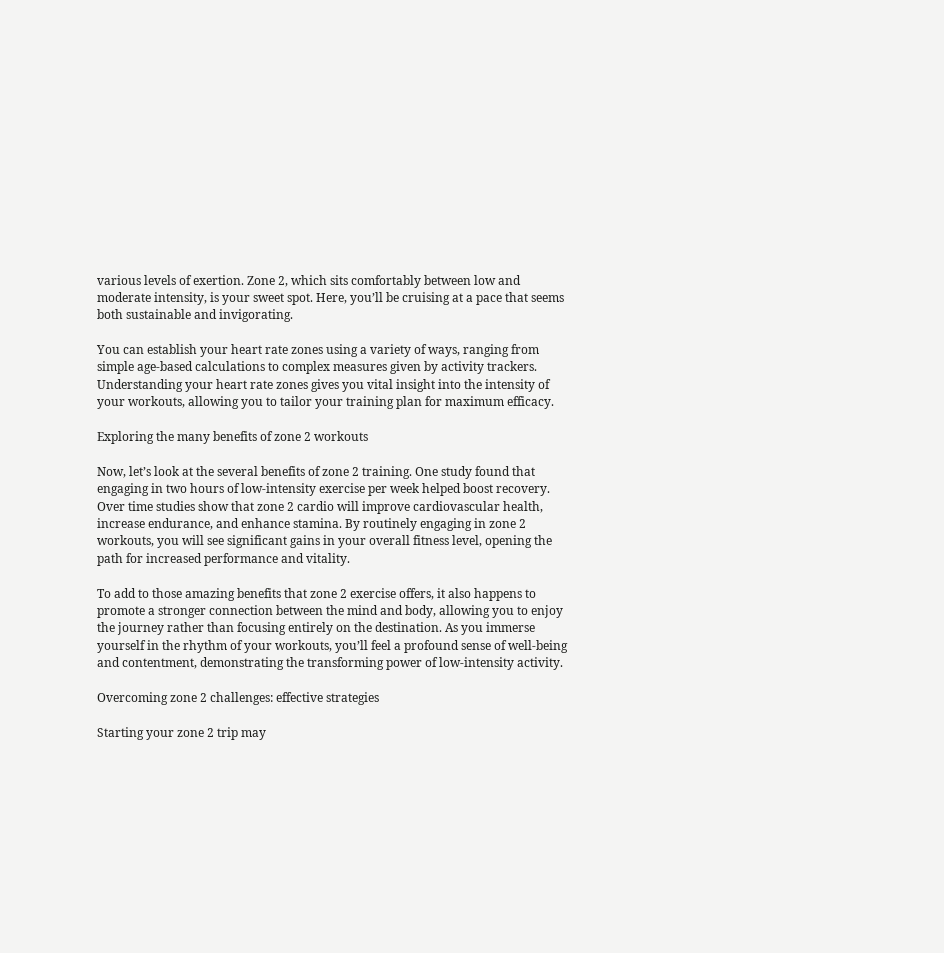various levels of exertion. Zone 2, which sits comfortably between low and moderate intensity, is your sweet spot. Here, you’ll be cruising at a pace that seems both sustainable and invigorating.

You can establish your heart rate zones using a variety of ways, ranging from simple age-based calculations to complex measures given by activity trackers. Understanding your heart rate zones gives you vital insight into the intensity of your workouts, allowing you to tailor your training plan for maximum efficacy.

Exploring the many benefits of zone 2 workouts

Now, let’s look at the several benefits of zone 2 training. One study found that engaging in two hours of low-intensity exercise per week helped boost recovery. Over time studies show that zone 2 cardio will improve cardiovascular health, increase endurance, and enhance stamina. By routinely engaging in zone 2 workouts, you will see significant gains in your overall fitness level, opening the path for increased performance and vitality.

To add to those amazing benefits that zone 2 exercise offers, it also happens to promote a stronger connection between the mind and body, allowing you to enjoy the journey rather than focusing entirely on the destination. As you immerse yourself in the rhythm of your workouts, you’ll feel a profound sense of well-being and contentment, demonstrating the transforming power of low-intensity activity.

Overcoming zone 2 challenges: effective strategies

Starting your zone 2 trip may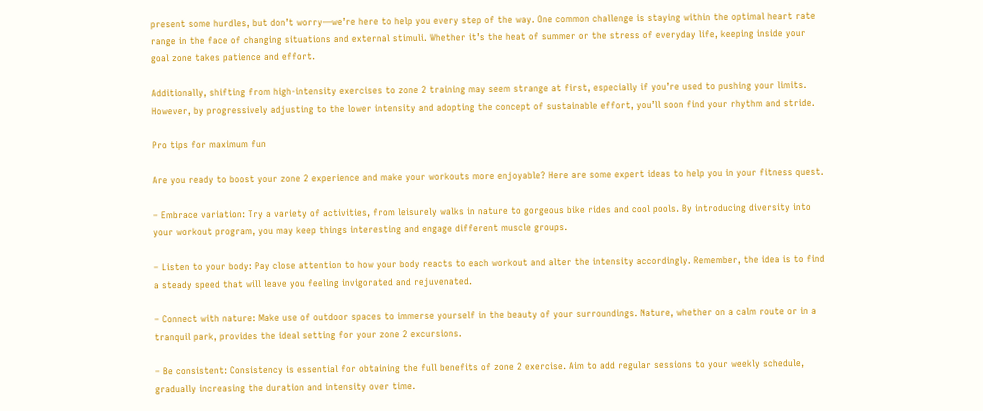present some hurdles, but don’t worry—we’re here to help you every step of the way. One common challenge is staying within the optimal heart rate range in the face of changing situations and external stimuli. Whether it’s the heat of summer or the stress of everyday life, keeping inside your goal zone takes patience and effort.

Additionally, shifting from high-intensity exercises to zone 2 training may seem strange at first, especially if you’re used to pushing your limits. However, by progressively adjusting to the lower intensity and adopting the concept of sustainable effort, you’ll soon find your rhythm and stride.

Pro tips for maximum fun

Are you ready to boost your zone 2 experience and make your workouts more enjoyable? Here are some expert ideas to help you in your fitness quest.

– Embrace variation: Try a variety of activities, from leisurely walks in nature to gorgeous bike rides and cool pools. By introducing diversity into your workout program, you may keep things interesting and engage different muscle groups.

– Listen to your body: Pay close attention to how your body reacts to each workout and alter the intensity accordingly. Remember, the idea is to find a steady speed that will leave you feeling invigorated and rejuvenated.

– Connect with nature: Make use of outdoor spaces to immerse yourself in the beauty of your surroundings. Nature, whether on a calm route or in a tranquil park, provides the ideal setting for your zone 2 excursions.

– Be consistent: Consistency is essential for obtaining the full benefits of zone 2 exercise. Aim to add regular sessions to your weekly schedule, gradually increasing the duration and intensity over time.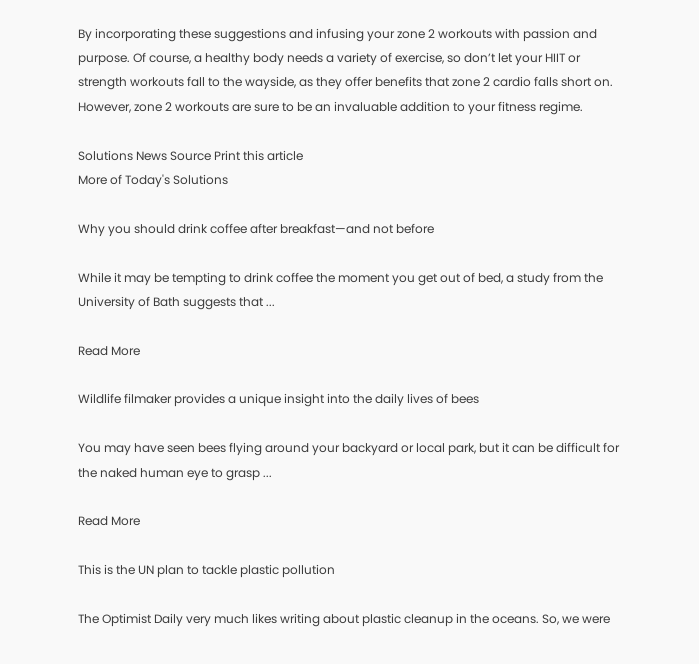By incorporating these suggestions and infusing your zone 2 workouts with passion and purpose. Of course, a healthy body needs a variety of exercise, so don’t let your HIIT or strength workouts fall to the wayside, as they offer benefits that zone 2 cardio falls short on. However, zone 2 workouts are sure to be an invaluable addition to your fitness regime.

Solutions News Source Print this article
More of Today's Solutions

Why you should drink coffee after breakfast—and not before

While it may be tempting to drink coffee the moment you get out of bed, a study from the University of Bath suggests that ...

Read More

Wildlife filmaker provides a unique insight into the daily lives of bees

You may have seen bees flying around your backyard or local park, but it can be difficult for the naked human eye to grasp ...

Read More

This is the UN plan to tackle plastic pollution

The Optimist Daily very much likes writing about plastic cleanup in the oceans. So, we were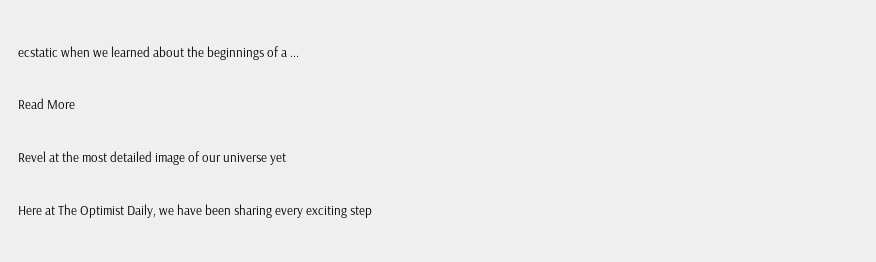ecstatic when we learned about the beginnings of a ...

Read More

Revel at the most detailed image of our universe yet

Here at The Optimist Daily, we have been sharing every exciting step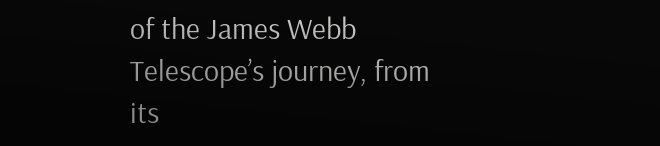of the James Webb Telescope’s journey, from its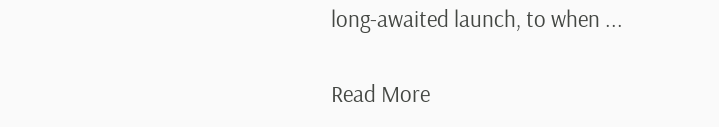long-awaited launch, to when ...

Read More